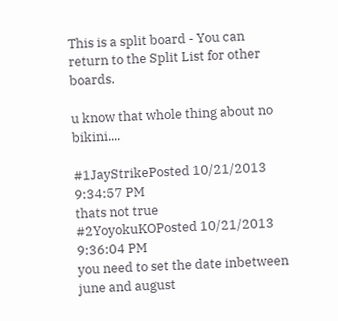This is a split board - You can return to the Split List for other boards.

u know that whole thing about no bikini....

#1JayStrikePosted 10/21/2013 9:34:57 PM
thats not true
#2YoyokuKOPosted 10/21/2013 9:36:04 PM
you need to set the date inbetween june and august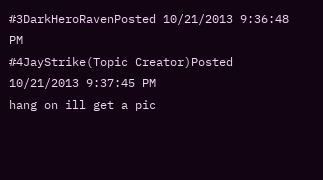#3DarkHeroRavenPosted 10/21/2013 9:36:48 PM
#4JayStrike(Topic Creator)Posted 10/21/2013 9:37:45 PM
hang on ill get a pic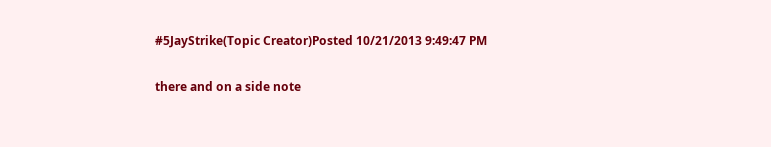#5JayStrike(Topic Creator)Posted 10/21/2013 9:49:47 PM

there and on a side note